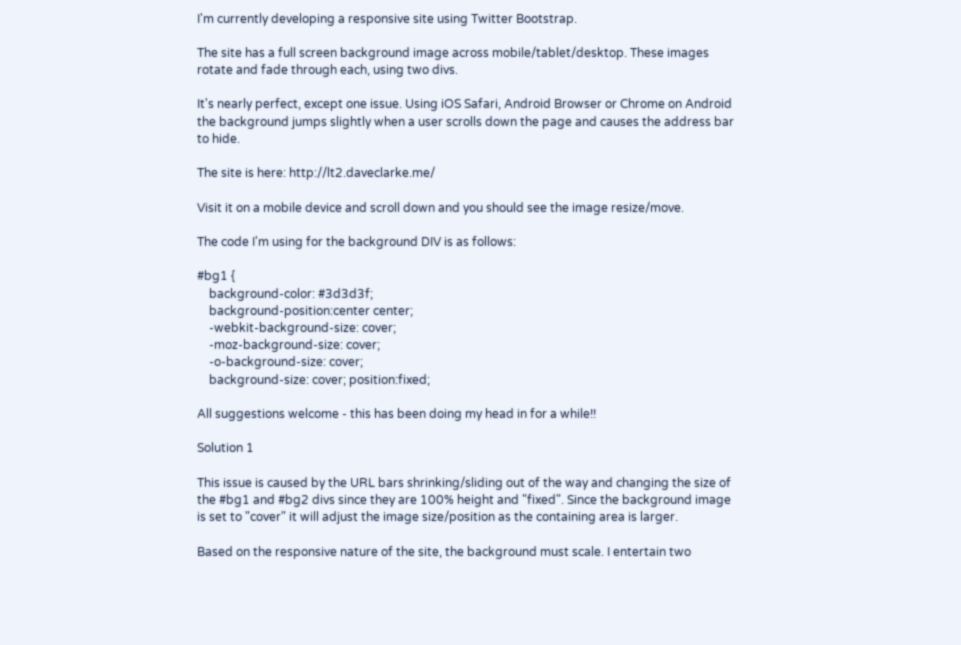I'm currently developing a responsive site using Twitter Bootstrap.

The site has a full screen background image across mobile/tablet/desktop. These images rotate and fade through each, using two divs.

It's nearly perfect, except one issue. Using iOS Safari, Android Browser or Chrome on Android the background jumps slightly when a user scrolls down the page and causes the address bar to hide.

The site is here: http://lt2.daveclarke.me/

Visit it on a mobile device and scroll down and you should see the image resize/move.

The code I'm using for the background DIV is as follows:

#bg1 {
    background-color: #3d3d3f;
    background-position:center center;
    -webkit-background-size: cover;
    -moz-background-size: cover;
    -o-background-size: cover;
    background-size: cover; position:fixed;

All suggestions welcome - this has been doing my head in for a while!!

Solution 1

This issue is caused by the URL bars shrinking/sliding out of the way and changing the size of the #bg1 and #bg2 divs since they are 100% height and "fixed". Since the background image is set to "cover" it will adjust the image size/position as the containing area is larger.

Based on the responsive nature of the site, the background must scale. I entertain two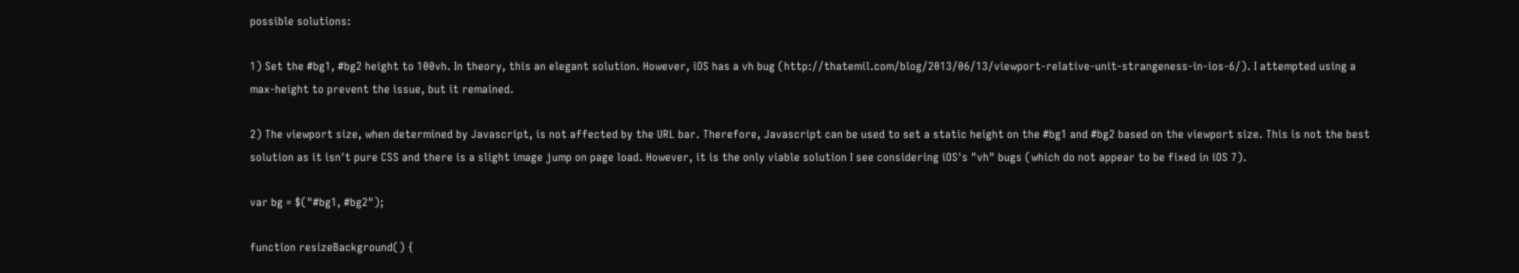possible solutions:

1) Set the #bg1, #bg2 height to 100vh. In theory, this an elegant solution. However, iOS has a vh bug (http://thatemil.com/blog/2013/06/13/viewport-relative-unit-strangeness-in-ios-6/). I attempted using a max-height to prevent the issue, but it remained.

2) The viewport size, when determined by Javascript, is not affected by the URL bar. Therefore, Javascript can be used to set a static height on the #bg1 and #bg2 based on the viewport size. This is not the best solution as it isn't pure CSS and there is a slight image jump on page load. However, it is the only viable solution I see considering iOS's "vh" bugs (which do not appear to be fixed in iOS 7).

var bg = $("#bg1, #bg2");

function resizeBackground() {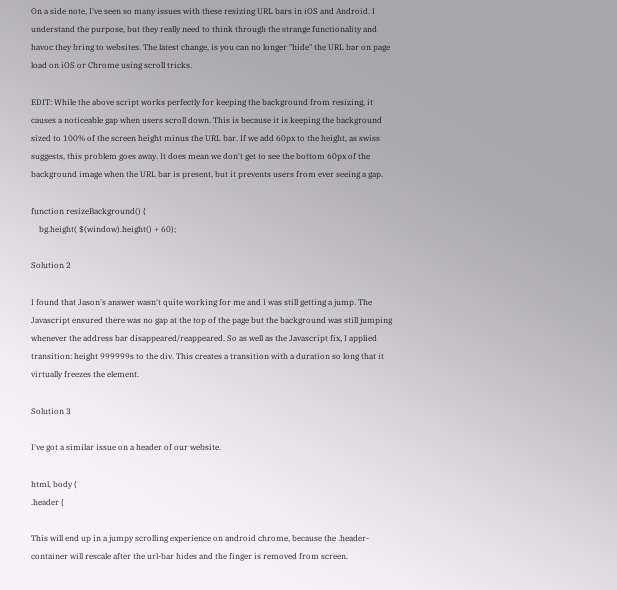On a side note, I've seen so many issues with these resizing URL bars in iOS and Android. I understand the purpose, but they really need to think through the strange functionality and havoc they bring to websites. The latest change, is you can no longer "hide" the URL bar on page load on iOS or Chrome using scroll tricks.

EDIT: While the above script works perfectly for keeping the background from resizing, it causes a noticeable gap when users scroll down. This is because it is keeping the background sized to 100% of the screen height minus the URL bar. If we add 60px to the height, as swiss suggests, this problem goes away. It does mean we don't get to see the bottom 60px of the background image when the URL bar is present, but it prevents users from ever seeing a gap.

function resizeBackground() {
    bg.height( $(window).height() + 60);

Solution 2

I found that Jason's answer wasn't quite working for me and I was still getting a jump. The Javascript ensured there was no gap at the top of the page but the background was still jumping whenever the address bar disappeared/reappeared. So as well as the Javascript fix, I applied transition: height 999999s to the div. This creates a transition with a duration so long that it virtually freezes the element.

Solution 3

I've got a similar issue on a header of our website.

html, body {
.header {

This will end up in a jumpy scrolling experience on android chrome, because the .header-container will rescale after the url-bar hides and the finger is removed from screen.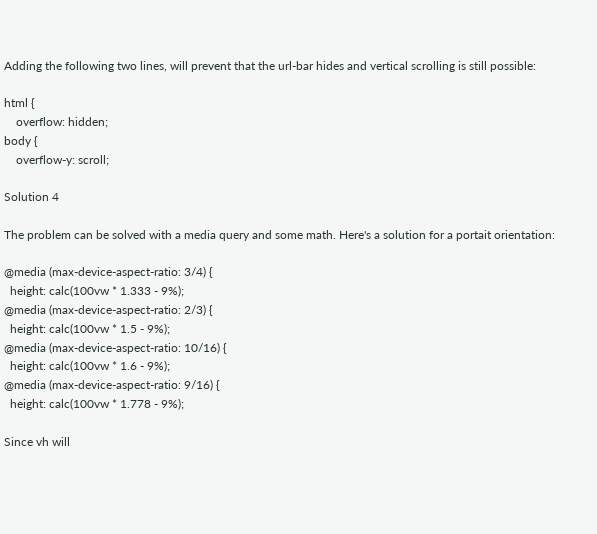Adding the following two lines, will prevent that the url-bar hides and vertical scrolling is still possible:

html {
    overflow: hidden;
body {
    overflow-y: scroll;

Solution 4

The problem can be solved with a media query and some math. Here's a solution for a portait orientation:

@media (max-device-aspect-ratio: 3/4) {
  height: calc(100vw * 1.333 - 9%);
@media (max-device-aspect-ratio: 2/3) {
  height: calc(100vw * 1.5 - 9%);
@media (max-device-aspect-ratio: 10/16) {
  height: calc(100vw * 1.6 - 9%);
@media (max-device-aspect-ratio: 9/16) {
  height: calc(100vw * 1.778 - 9%);

Since vh will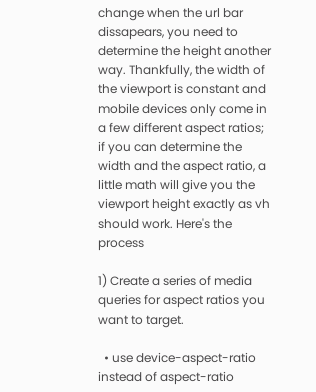change when the url bar dissapears, you need to determine the height another way. Thankfully, the width of the viewport is constant and mobile devices only come in a few different aspect ratios; if you can determine the width and the aspect ratio, a little math will give you the viewport height exactly as vh should work. Here's the process

1) Create a series of media queries for aspect ratios you want to target.

  • use device-aspect-ratio instead of aspect-ratio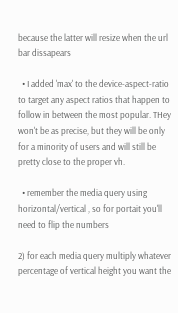because the latter will resize when the url bar dissapears

  • I added 'max' to the device-aspect-ratio to target any aspect ratios that happen to follow in between the most popular. THey won't be as precise, but they will be only for a minority of users and will still be pretty close to the proper vh.

  • remember the media query using horizontal/vertical , so for portait you'll need to flip the numbers

2) for each media query multiply whatever percentage of vertical height you want the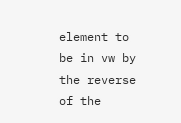element to be in vw by the reverse of the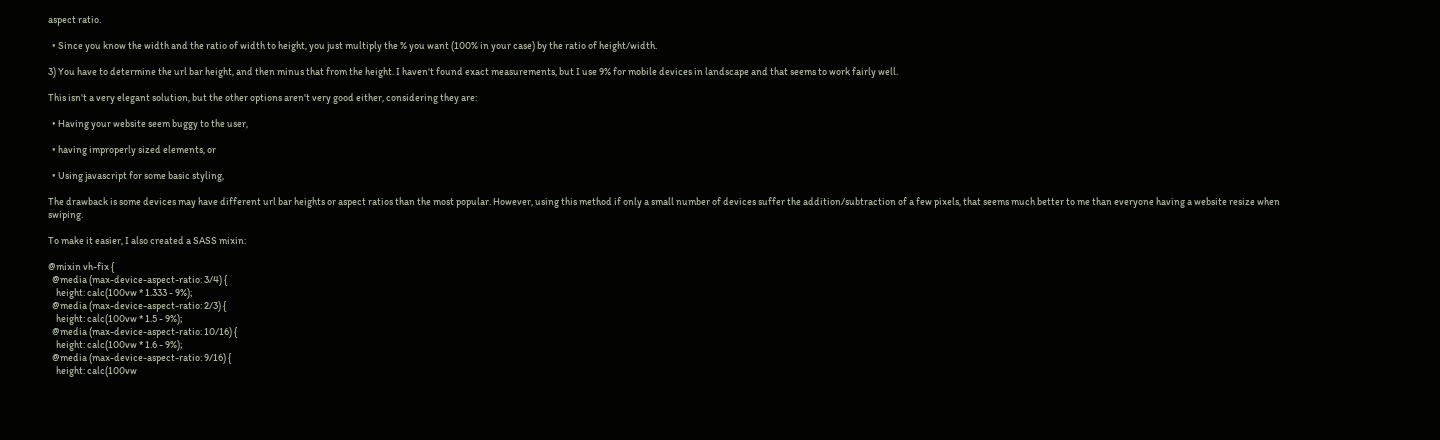aspect ratio.

  • Since you know the width and the ratio of width to height, you just multiply the % you want (100% in your case) by the ratio of height/width.

3) You have to determine the url bar height, and then minus that from the height. I haven't found exact measurements, but I use 9% for mobile devices in landscape and that seems to work fairly well.

This isn't a very elegant solution, but the other options aren't very good either, considering they are:

  • Having your website seem buggy to the user,

  • having improperly sized elements, or

  • Using javascript for some basic styling,

The drawback is some devices may have different url bar heights or aspect ratios than the most popular. However, using this method if only a small number of devices suffer the addition/subtraction of a few pixels, that seems much better to me than everyone having a website resize when swiping.

To make it easier, I also created a SASS mixin:

@mixin vh-fix {
  @media (max-device-aspect-ratio: 3/4) {
    height: calc(100vw * 1.333 - 9%);
  @media (max-device-aspect-ratio: 2/3) {
    height: calc(100vw * 1.5 - 9%);
  @media (max-device-aspect-ratio: 10/16) {
    height: calc(100vw * 1.6 - 9%);
  @media (max-device-aspect-ratio: 9/16) {
    height: calc(100vw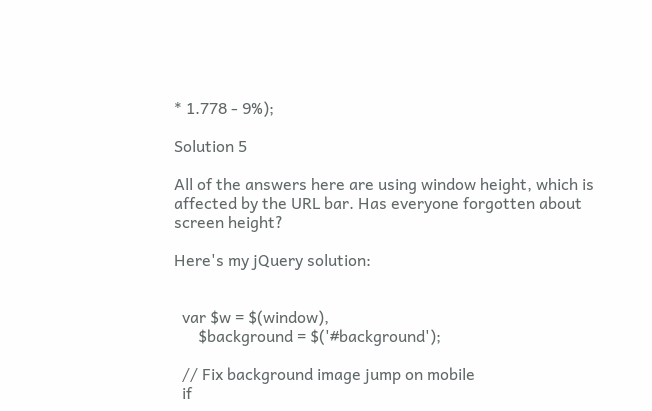* 1.778 - 9%);

Solution 5

All of the answers here are using window height, which is affected by the URL bar. Has everyone forgotten about screen height?

Here's my jQuery solution:


  var $w = $(window),
      $background = $('#background');

  // Fix background image jump on mobile
  if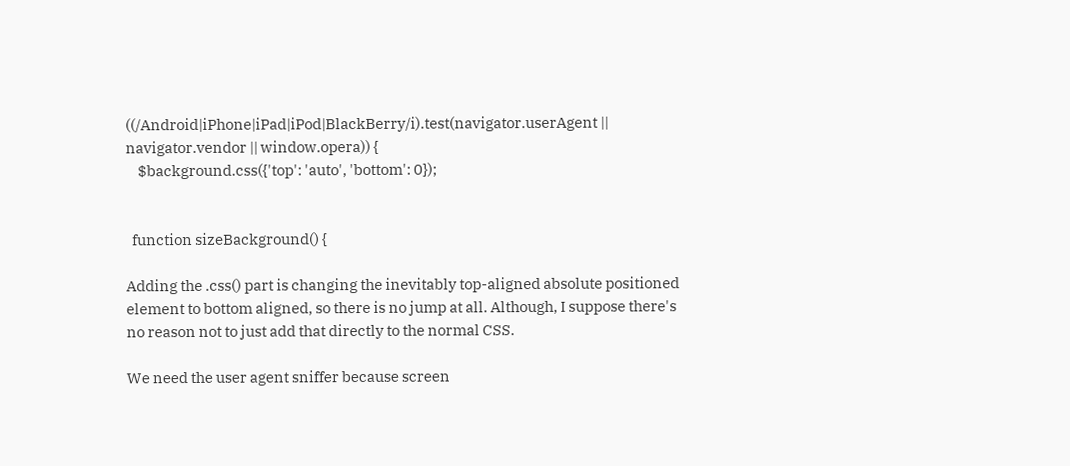((/Android|iPhone|iPad|iPod|BlackBerry/i).test(navigator.userAgent || navigator.vendor || window.opera)) {
    $background.css({'top': 'auto', 'bottom': 0});


  function sizeBackground() {

Adding the .css() part is changing the inevitably top-aligned absolute positioned element to bottom aligned, so there is no jump at all. Although, I suppose there's no reason not to just add that directly to the normal CSS.

We need the user agent sniffer because screen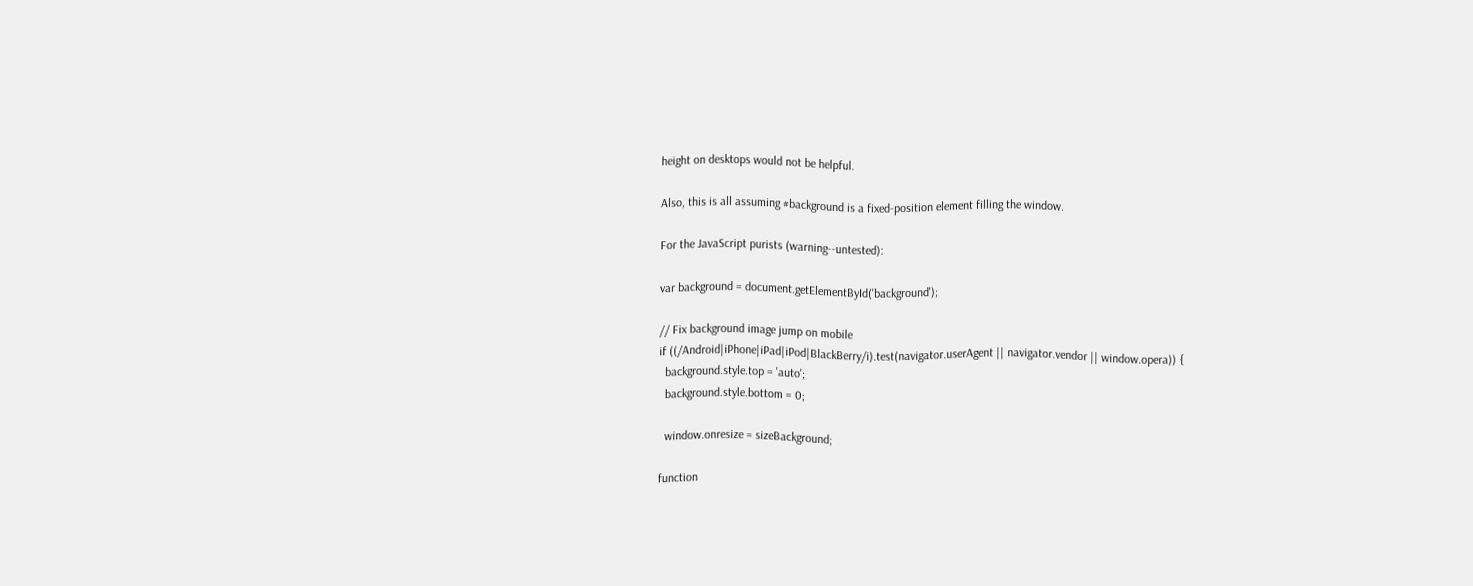height on desktops would not be helpful.

Also, this is all assuming #background is a fixed-position element filling the window.

For the JavaScript purists (warning--untested):

var background = document.getElementById('background');

// Fix background image jump on mobile
if ((/Android|iPhone|iPad|iPod|BlackBerry/i).test(navigator.userAgent || navigator.vendor || window.opera)) {
  background.style.top = 'auto';
  background.style.bottom = 0;

  window.onresize = sizeBackground;

function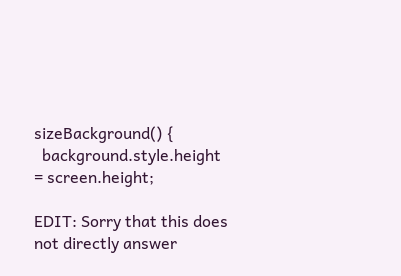sizeBackground() {
  background.style.height = screen.height;

EDIT: Sorry that this does not directly answer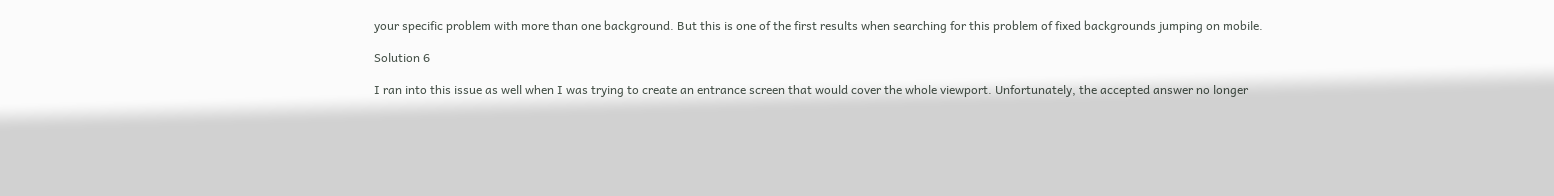your specific problem with more than one background. But this is one of the first results when searching for this problem of fixed backgrounds jumping on mobile.

Solution 6

I ran into this issue as well when I was trying to create an entrance screen that would cover the whole viewport. Unfortunately, the accepted answer no longer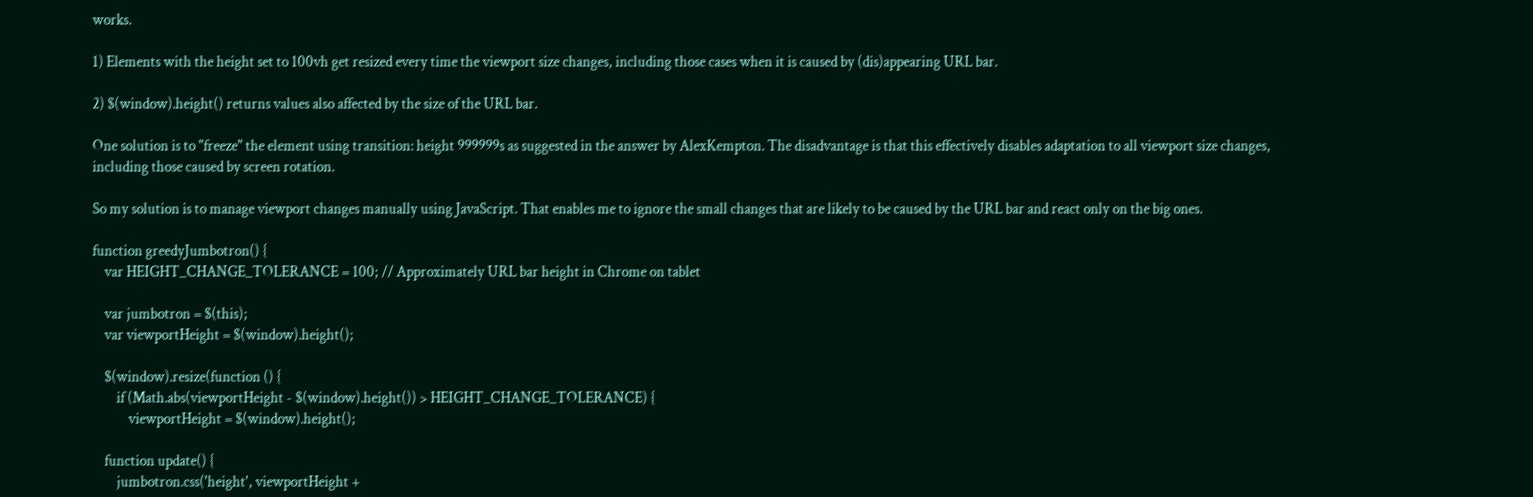works.

1) Elements with the height set to 100vh get resized every time the viewport size changes, including those cases when it is caused by (dis)appearing URL bar.

2) $(window).height() returns values also affected by the size of the URL bar.

One solution is to "freeze" the element using transition: height 999999s as suggested in the answer by AlexKempton. The disadvantage is that this effectively disables adaptation to all viewport size changes, including those caused by screen rotation.

So my solution is to manage viewport changes manually using JavaScript. That enables me to ignore the small changes that are likely to be caused by the URL bar and react only on the big ones.

function greedyJumbotron() {
    var HEIGHT_CHANGE_TOLERANCE = 100; // Approximately URL bar height in Chrome on tablet

    var jumbotron = $(this);
    var viewportHeight = $(window).height();

    $(window).resize(function () {
        if (Math.abs(viewportHeight - $(window).height()) > HEIGHT_CHANGE_TOLERANCE) {
            viewportHeight = $(window).height();

    function update() {
        jumbotron.css('height', viewportHeight +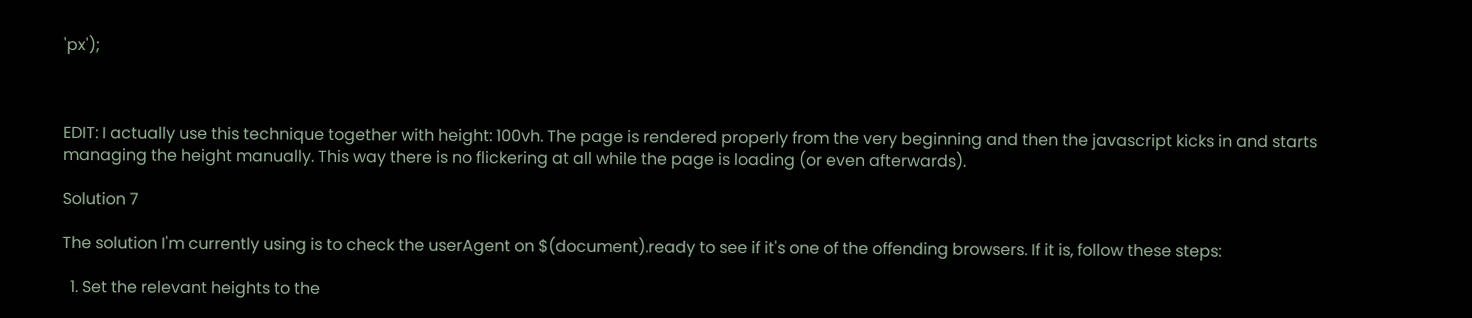'px');



EDIT: I actually use this technique together with height: 100vh. The page is rendered properly from the very beginning and then the javascript kicks in and starts managing the height manually. This way there is no flickering at all while the page is loading (or even afterwards).

Solution 7

The solution I'm currently using is to check the userAgent on $(document).ready to see if it's one of the offending browsers. If it is, follow these steps:

  1. Set the relevant heights to the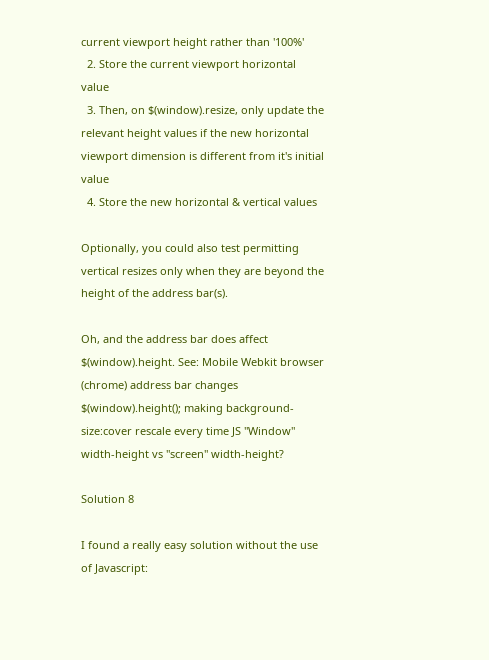current viewport height rather than '100%'
  2. Store the current viewport horizontal value
  3. Then, on $(window).resize, only update the relevant height values if the new horizontal viewport dimension is different from it's initial value
  4. Store the new horizontal & vertical values

Optionally, you could also test permitting vertical resizes only when they are beyond the height of the address bar(s).

Oh, and the address bar does affect $(window).height. See: Mobile Webkit browser (chrome) address bar changes $(window).height(); making background-size:cover rescale every time JS "Window" width-height vs "screen" width-height?

Solution 8

I found a really easy solution without the use of Javascript: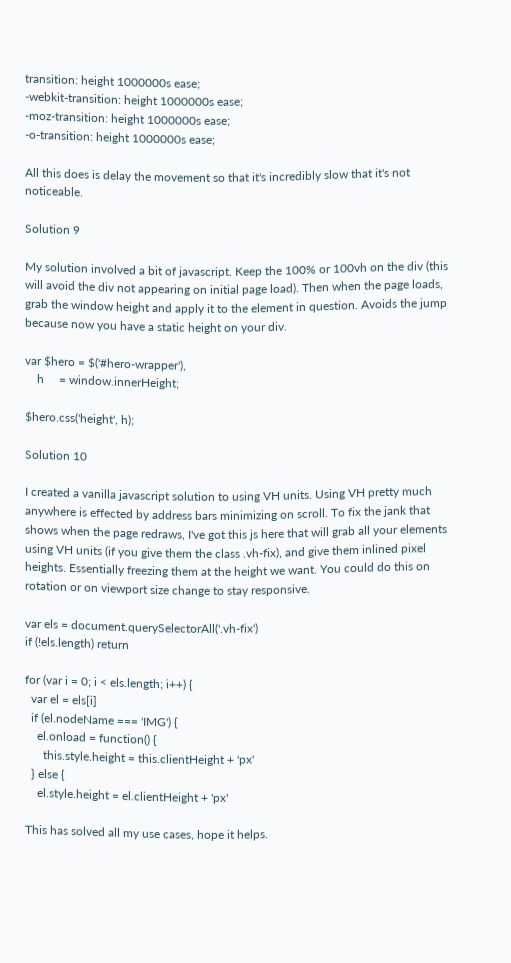transition: height 1000000s ease;
-webkit-transition: height 1000000s ease;
-moz-transition: height 1000000s ease;
-o-transition: height 1000000s ease;

All this does is delay the movement so that it's incredibly slow that it's not noticeable.

Solution 9

My solution involved a bit of javascript. Keep the 100% or 100vh on the div (this will avoid the div not appearing on initial page load). Then when the page loads, grab the window height and apply it to the element in question. Avoids the jump because now you have a static height on your div.

var $hero = $('#hero-wrapper'),
    h     = window.innerHeight;

$hero.css('height', h);

Solution 10

I created a vanilla javascript solution to using VH units. Using VH pretty much anywhere is effected by address bars minimizing on scroll. To fix the jank that shows when the page redraws, I've got this js here that will grab all your elements using VH units (if you give them the class .vh-fix), and give them inlined pixel heights. Essentially freezing them at the height we want. You could do this on rotation or on viewport size change to stay responsive.

var els = document.querySelectorAll('.vh-fix')
if (!els.length) return

for (var i = 0; i < els.length; i++) {
  var el = els[i]
  if (el.nodeName === 'IMG') {
    el.onload = function() {
      this.style.height = this.clientHeight + 'px'
  } else {
    el.style.height = el.clientHeight + 'px'

This has solved all my use cases, hope it helps.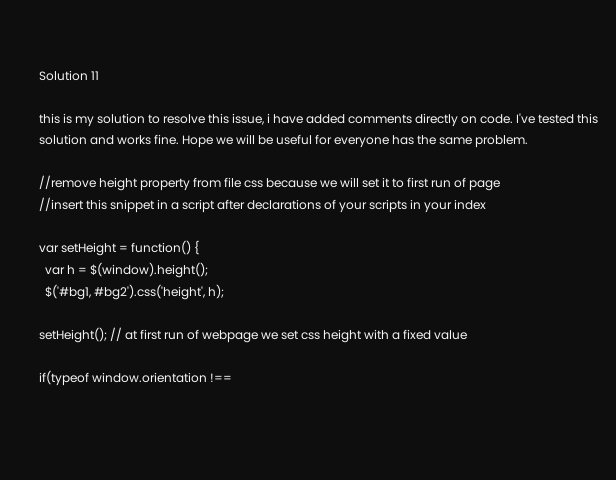Solution 11

this is my solution to resolve this issue, i have added comments directly on code. I've tested this solution and works fine. Hope we will be useful for everyone has the same problem.

//remove height property from file css because we will set it to first run of page
//insert this snippet in a script after declarations of your scripts in your index

var setHeight = function() {
  var h = $(window).height();
  $('#bg1, #bg2').css('height', h);

setHeight(); // at first run of webpage we set css height with a fixed value

if(typeof window.orientation !==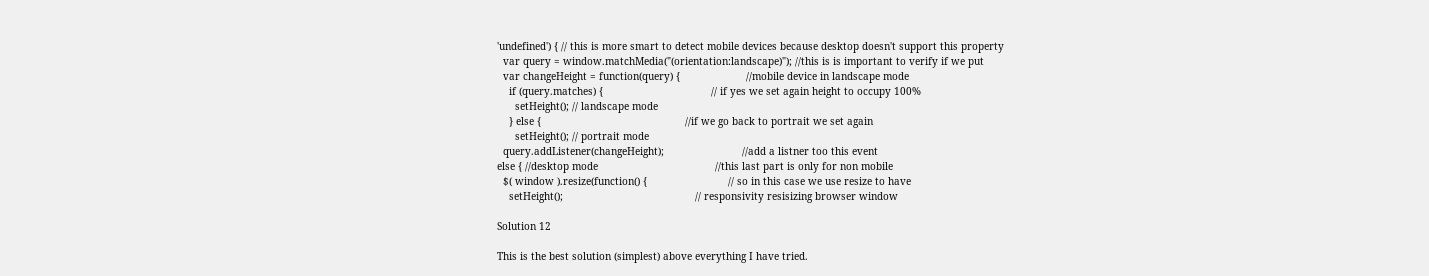'undefined') { // this is more smart to detect mobile devices because desktop doesn't support this property
  var query = window.matchMedia("(orientation:landscape)"); //this is is important to verify if we put
  var changeHeight = function(query) {                      //mobile device in landscape mode
    if (query.matches) {                                    // if yes we set again height to occupy 100%
      setHeight(); // landscape mode
    } else {                                                //if we go back to portrait we set again
      setHeight(); // portrait mode
  query.addListener(changeHeight);                          //add a listner too this event
else { //desktop mode                                       //this last part is only for non mobile
  $( window ).resize(function() {                           // so in this case we use resize to have
    setHeight();                                            // responsivity resisizing browser window

Solution 12

This is the best solution (simplest) above everything I have tried.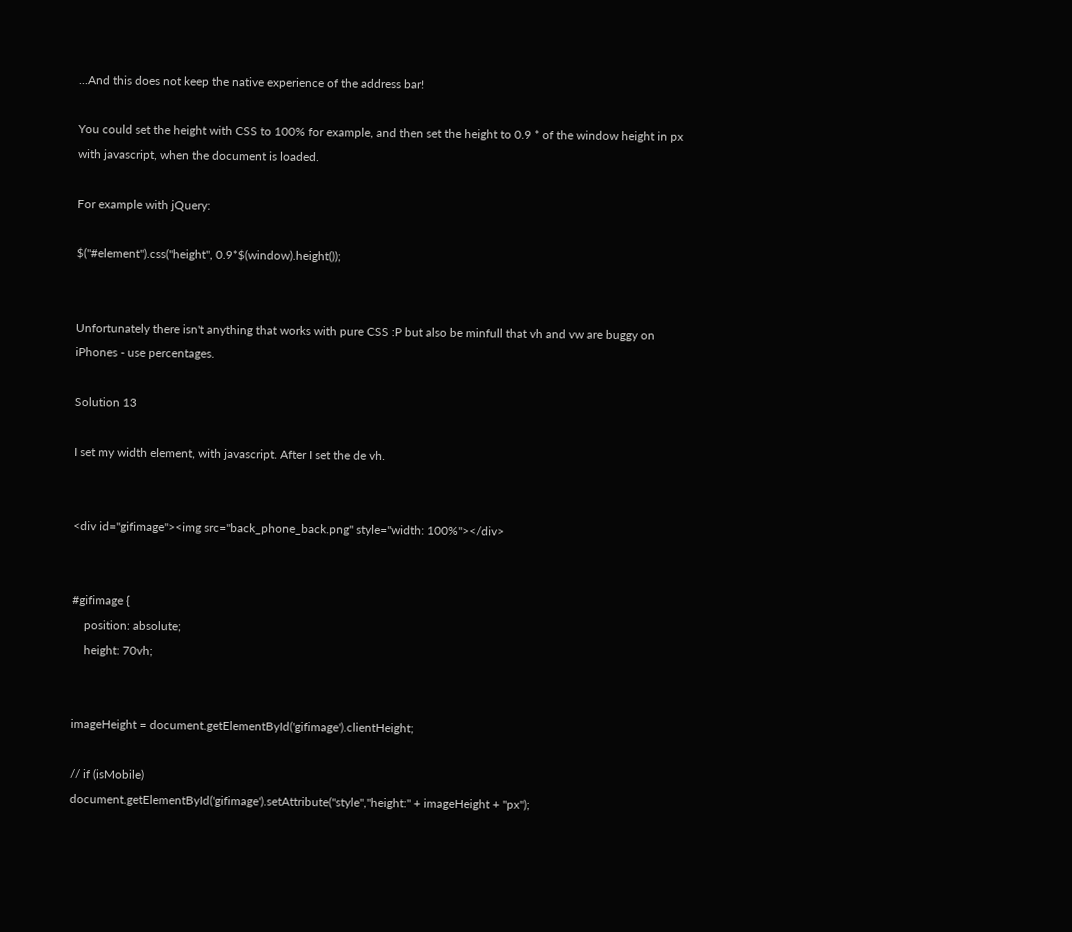...And this does not keep the native experience of the address bar!

You could set the height with CSS to 100% for example, and then set the height to 0.9 * of the window height in px with javascript, when the document is loaded.

For example with jQuery:

$("#element").css("height", 0.9*$(window).height());


Unfortunately there isn't anything that works with pure CSS :P but also be minfull that vh and vw are buggy on iPhones - use percentages.

Solution 13

I set my width element, with javascript. After I set the de vh.


<div id="gifimage"><img src="back_phone_back.png" style="width: 100%"></div>


#gifimage {
    position: absolute;
    height: 70vh;


imageHeight = document.getElementById('gifimage').clientHeight;

// if (isMobile)
document.getElementById('gifimage').setAttribute("style","height:" + imageHeight + "px");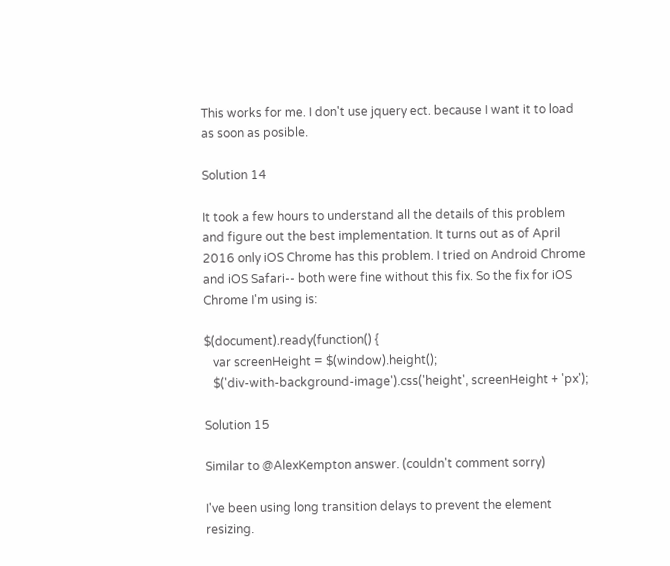This works for me. I don't use jquery ect. because I want it to load as soon as posible.

Solution 14

It took a few hours to understand all the details of this problem and figure out the best implementation. It turns out as of April 2016 only iOS Chrome has this problem. I tried on Android Chrome and iOS Safari-- both were fine without this fix. So the fix for iOS Chrome I'm using is:

$(document).ready(function() {
   var screenHeight = $(window).height();
   $('div-with-background-image').css('height', screenHeight + 'px');

Solution 15

Similar to @AlexKempton answer. (couldn't comment sorry)

I've been using long transition delays to prevent the element resizing.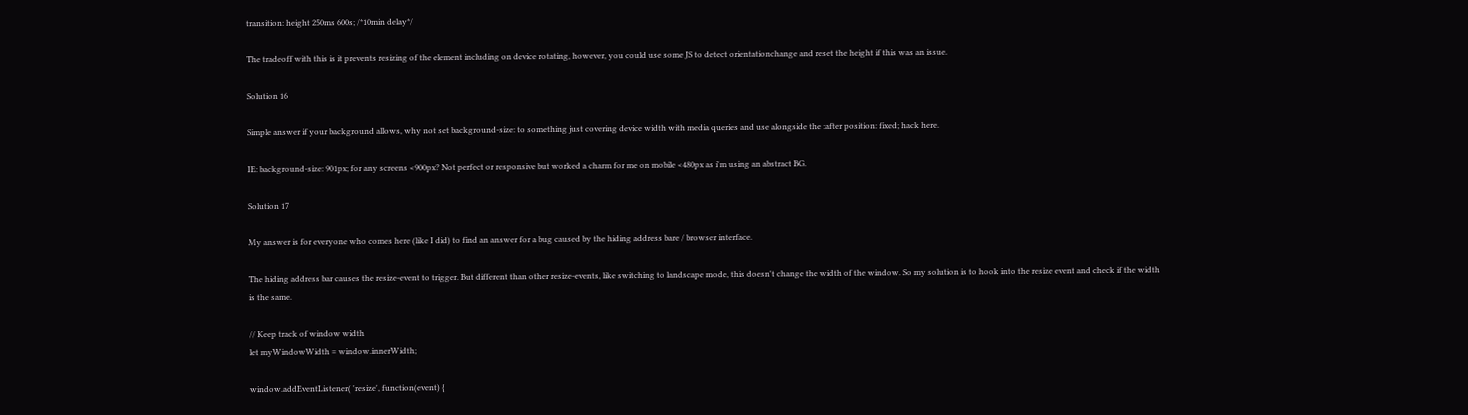transition: height 250ms 600s; /*10min delay*/

The tradeoff with this is it prevents resizing of the element including on device rotating, however, you could use some JS to detect orientationchange and reset the height if this was an issue.

Solution 16

Simple answer if your background allows, why not set background-size: to something just covering device width with media queries and use alongside the :after position: fixed; hack here.

IE: background-size: 901px; for any screens <900px? Not perfect or responsive but worked a charm for me on mobile <480px as i'm using an abstract BG.

Solution 17

My answer is for everyone who comes here (like I did) to find an answer for a bug caused by the hiding address bare / browser interface.

The hiding address bar causes the resize-event to trigger. But different than other resize-events, like switching to landscape mode, this doesn't change the width of the window. So my solution is to hook into the resize event and check if the width is the same.

// Keep track of window width
let myWindowWidth = window.innerWidth;

window.addEventListener( 'resize', function(event) {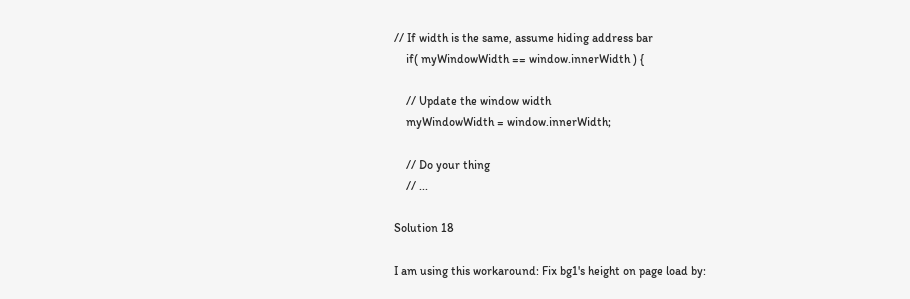// If width is the same, assume hiding address bar
    if( myWindowWidth == window.innerWidth ) {

    // Update the window width
    myWindowWidth = window.innerWidth;

    // Do your thing
    // ...

Solution 18

I am using this workaround: Fix bg1's height on page load by: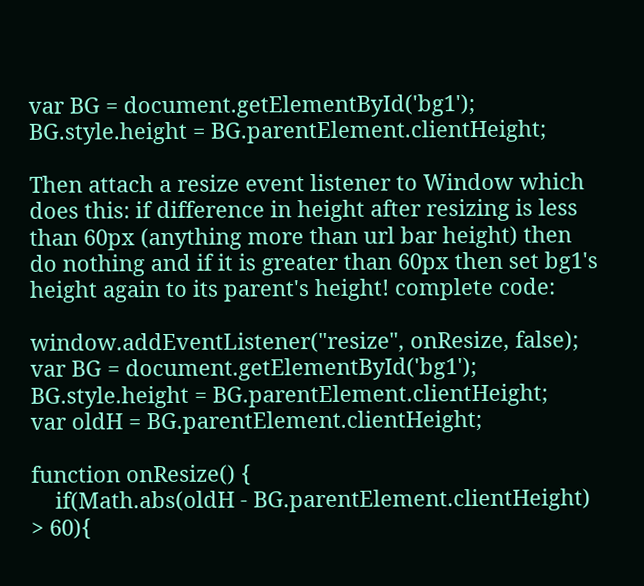var BG = document.getElementById('bg1');
BG.style.height = BG.parentElement.clientHeight;

Then attach a resize event listener to Window which does this: if difference in height after resizing is less than 60px (anything more than url bar height) then do nothing and if it is greater than 60px then set bg1's height again to its parent's height! complete code:

window.addEventListener("resize", onResize, false);
var BG = document.getElementById('bg1');
BG.style.height = BG.parentElement.clientHeight;
var oldH = BG.parentElement.clientHeight;

function onResize() {
    if(Math.abs(oldH - BG.parentElement.clientHeight) > 60){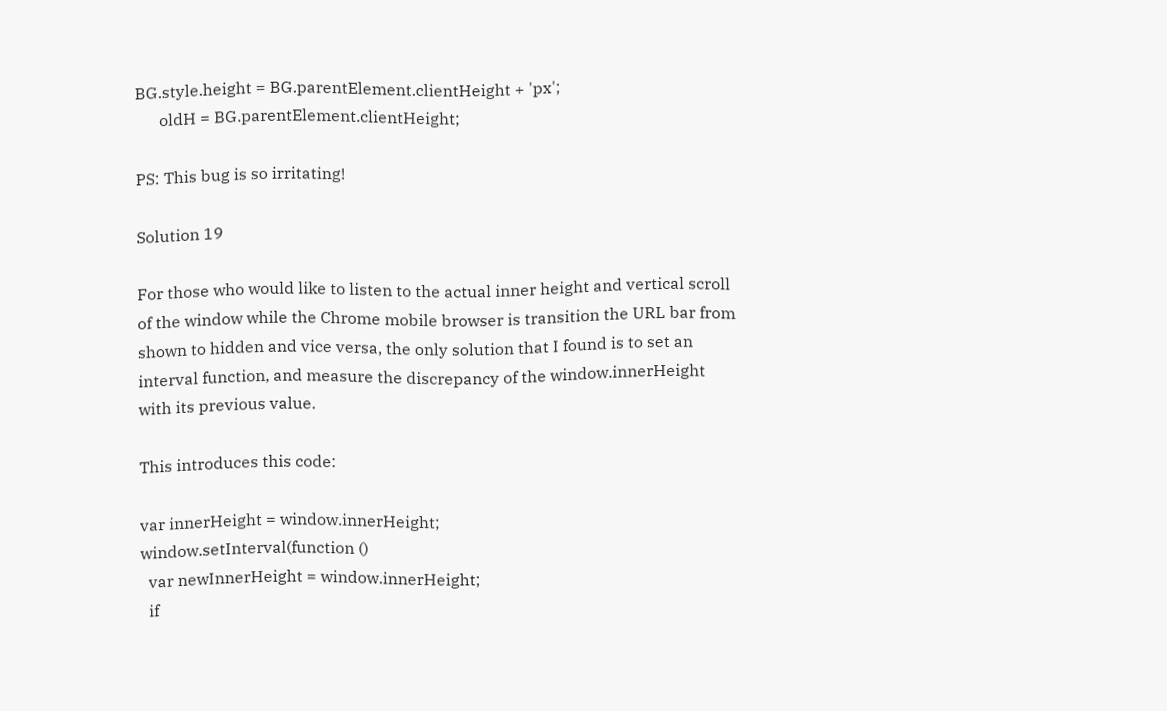BG.style.height = BG.parentElement.clientHeight + 'px';
      oldH = BG.parentElement.clientHeight;

PS: This bug is so irritating!

Solution 19

For those who would like to listen to the actual inner height and vertical scroll of the window while the Chrome mobile browser is transition the URL bar from shown to hidden and vice versa, the only solution that I found is to set an interval function, and measure the discrepancy of the window.innerHeight with its previous value.

This introduces this code:

var innerHeight = window.innerHeight;
window.setInterval(function ()
  var newInnerHeight = window.innerHeight;
  if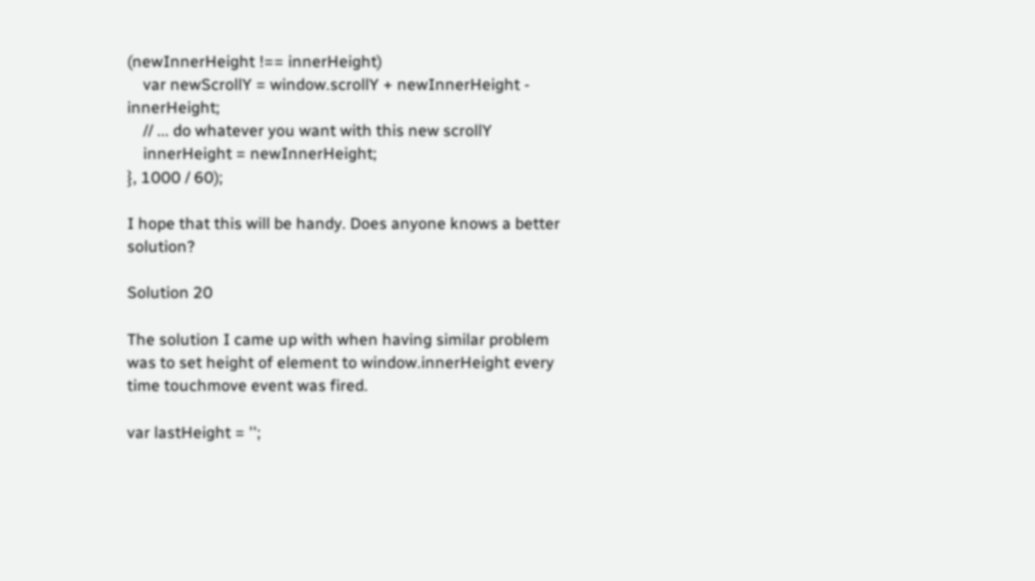(newInnerHeight !== innerHeight)
    var newScrollY = window.scrollY + newInnerHeight - innerHeight;
    // ... do whatever you want with this new scrollY
    innerHeight = newInnerHeight;
}, 1000 / 60);

I hope that this will be handy. Does anyone knows a better solution?

Solution 20

The solution I came up with when having similar problem was to set height of element to window.innerHeight every time touchmove event was fired.

var lastHeight = '';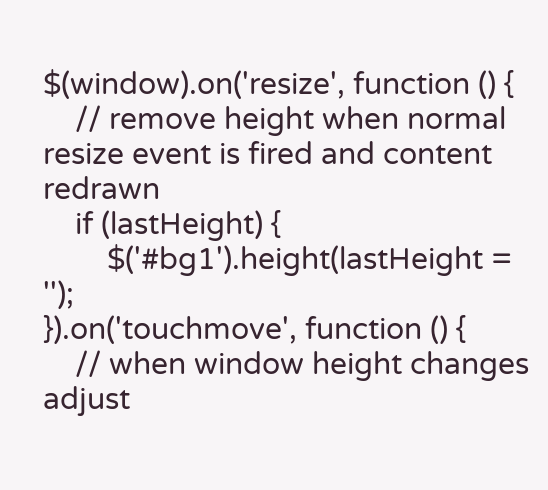$(window).on('resize', function () {
    // remove height when normal resize event is fired and content redrawn
    if (lastHeight) {
        $('#bg1').height(lastHeight = '');
}).on('touchmove', function () {
    // when window height changes adjust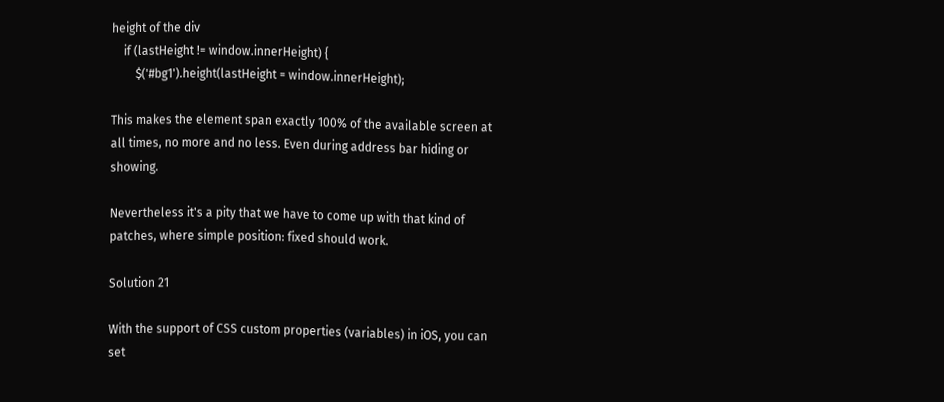height of the div
    if (lastHeight != window.innerHeight) {
        $('#bg1').height(lastHeight = window.innerHeight);

This makes the element span exactly 100% of the available screen at all times, no more and no less. Even during address bar hiding or showing.

Nevertheless it's a pity that we have to come up with that kind of patches, where simple position: fixed should work.

Solution 21

With the support of CSS custom properties (variables) in iOS, you can set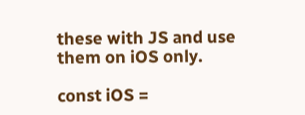these with JS and use them on iOS only.

const iOS =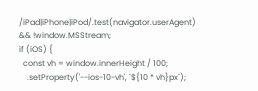/iPad|iPhone|iPod/.test(navigator.userAgent) && !window.MSStream;
if (iOS) {
  const vh = window.innerHeight / 100;
    .setProperty('--ios-10-vh', `${10 * vh}px`);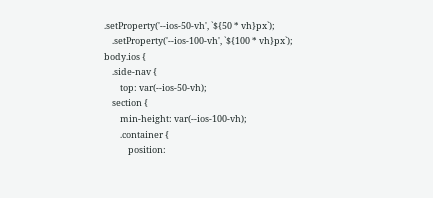.setProperty('--ios-50-vh', `${50 * vh}px`);
    .setProperty('--ios-100-vh', `${100 * vh}px`);
body.ios {
    .side-nav {
        top: var(--ios-50-vh);
    section {
        min-height: var(--ios-100-vh);
        .container {
            position: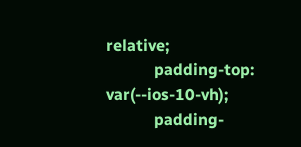relative;
            padding-top: var(--ios-10-vh);
            padding-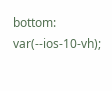bottom: var(--ios-10-vh);